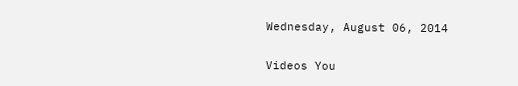Wednesday, August 06, 2014

Videos You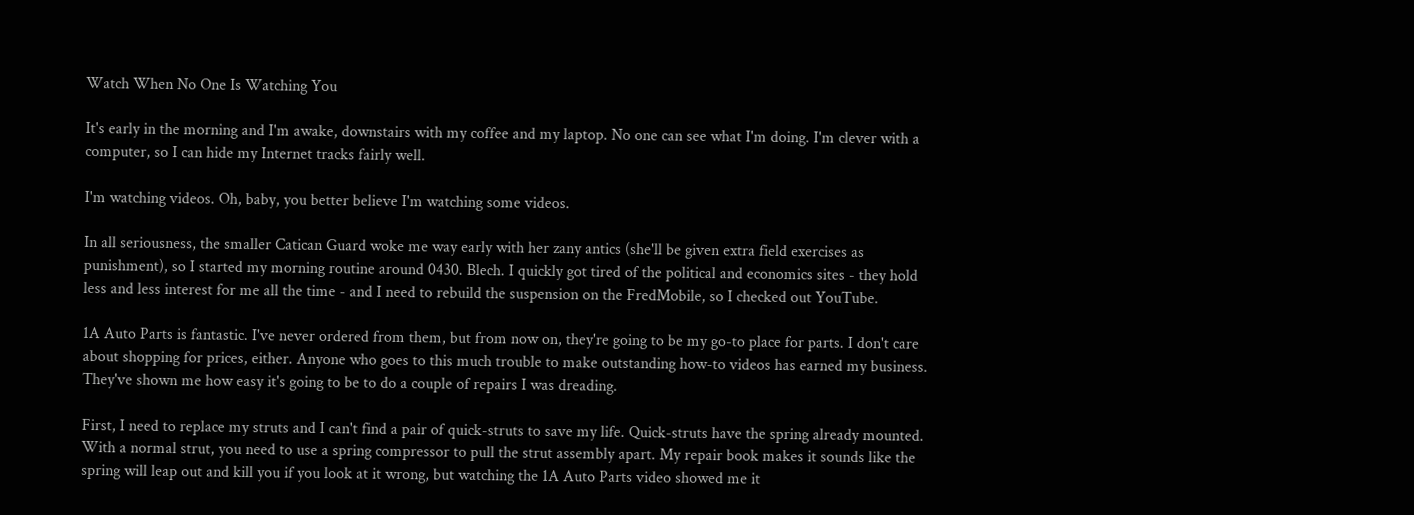Watch When No One Is Watching You

It's early in the morning and I'm awake, downstairs with my coffee and my laptop. No one can see what I'm doing. I'm clever with a computer, so I can hide my Internet tracks fairly well.

I'm watching videos. Oh, baby, you better believe I'm watching some videos.

In all seriousness, the smaller Catican Guard woke me way early with her zany antics (she'll be given extra field exercises as punishment), so I started my morning routine around 0430. Blech. I quickly got tired of the political and economics sites - they hold less and less interest for me all the time - and I need to rebuild the suspension on the FredMobile, so I checked out YouTube.

1A Auto Parts is fantastic. I've never ordered from them, but from now on, they're going to be my go-to place for parts. I don't care about shopping for prices, either. Anyone who goes to this much trouble to make outstanding how-to videos has earned my business. They've shown me how easy it's going to be to do a couple of repairs I was dreading.

First, I need to replace my struts and I can't find a pair of quick-struts to save my life. Quick-struts have the spring already mounted. With a normal strut, you need to use a spring compressor to pull the strut assembly apart. My repair book makes it sounds like the spring will leap out and kill you if you look at it wrong, but watching the 1A Auto Parts video showed me it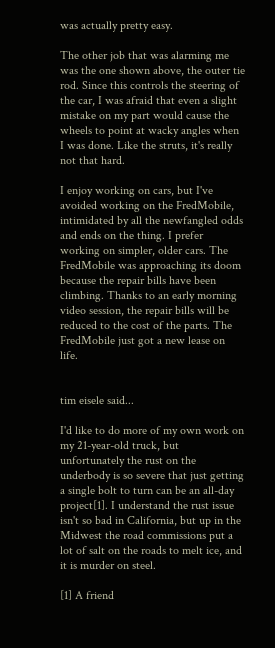was actually pretty easy.

The other job that was alarming me was the one shown above, the outer tie rod. Since this controls the steering of the car, I was afraid that even a slight mistake on my part would cause the wheels to point at wacky angles when I was done. Like the struts, it's really not that hard.

I enjoy working on cars, but I've avoided working on the FredMobile, intimidated by all the newfangled odds and ends on the thing. I prefer working on simpler, older cars. The FredMobile was approaching its doom because the repair bills have been climbing. Thanks to an early morning video session, the repair bills will be reduced to the cost of the parts. The FredMobile just got a new lease on life.


tim eisele said...

I'd like to do more of my own work on my 21-year-old truck, but unfortunately the rust on the underbody is so severe that just getting a single bolt to turn can be an all-day project[1]. I understand the rust issue isn't so bad in California, but up in the Midwest the road commissions put a lot of salt on the roads to melt ice, and it is murder on steel.

[1] A friend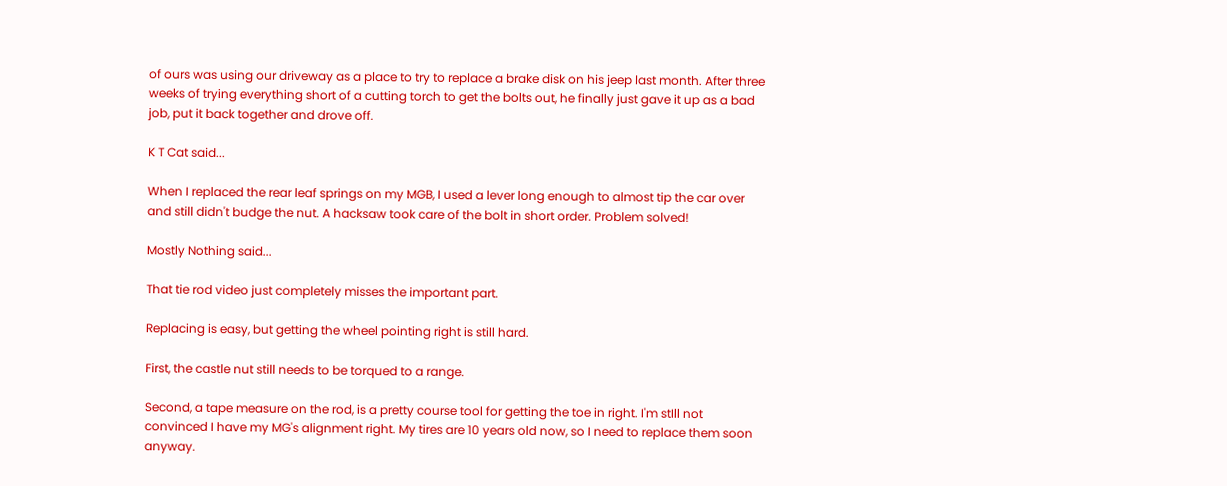of ours was using our driveway as a place to try to replace a brake disk on his jeep last month. After three weeks of trying everything short of a cutting torch to get the bolts out, he finally just gave it up as a bad job, put it back together and drove off.

K T Cat said...

When I replaced the rear leaf springs on my MGB, I used a lever long enough to almost tip the car over and still didn't budge the nut. A hacksaw took care of the bolt in short order. Problem solved!

Mostly Nothing said...

That tie rod video just completely misses the important part.

Replacing is easy, but getting the wheel pointing right is still hard.

First, the castle nut still needs to be torqued to a range.

Second, a tape measure on the rod, is a pretty course tool for getting the toe in right. I'm stIll not convinced I have my MG's alignment right. My tires are 10 years old now, so I need to replace them soon anyway.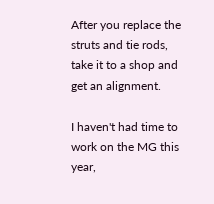After you replace the struts and tie rods, take it to a shop and get an alignment.

I haven't had time to work on the MG this year,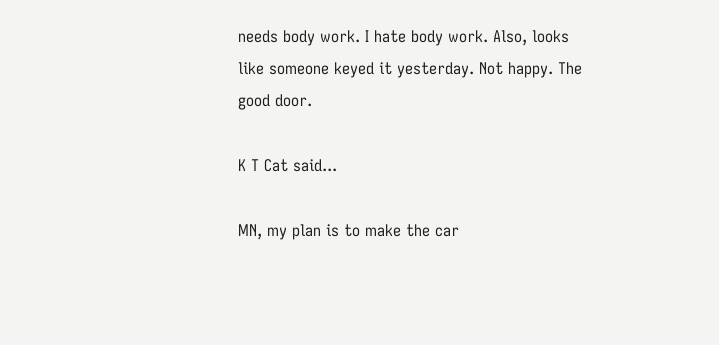needs body work. I hate body work. Also, looks like someone keyed it yesterday. Not happy. The good door.

K T Cat said...

MN, my plan is to make the car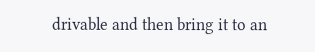drivable and then bring it to an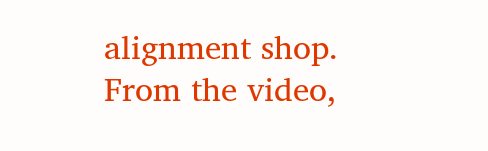alignment shop. From the video,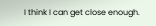I think I can get close enough.